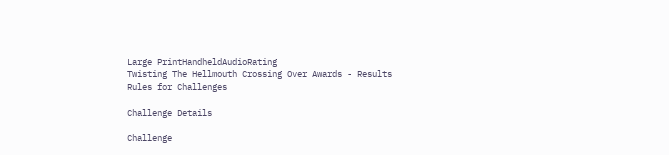Large PrintHandheldAudioRating
Twisting The Hellmouth Crossing Over Awards - Results
Rules for Challenges

Challenge Details

Challenge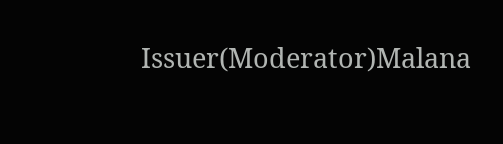Issuer(Moderator)Malana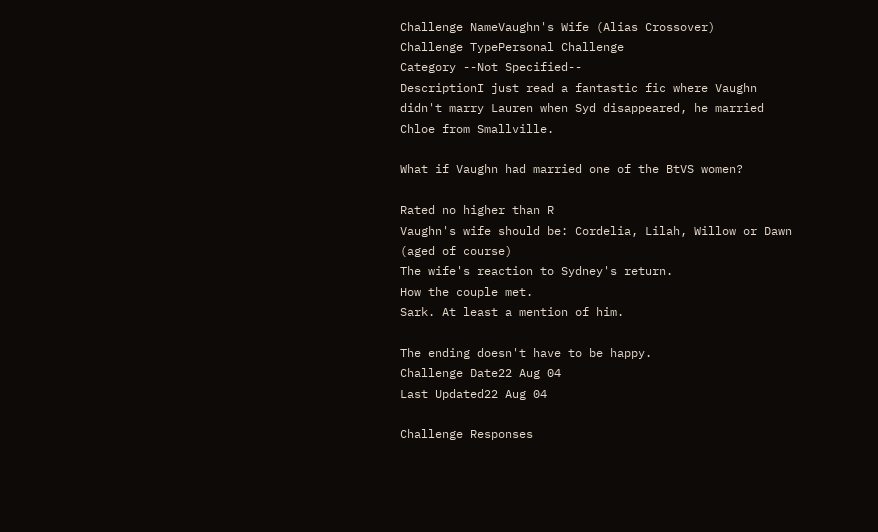Challenge NameVaughn's Wife (Alias Crossover)
Challenge TypePersonal Challenge
Category --Not Specified--
DescriptionI just read a fantastic fic where Vaughn didn't marry Lauren when Syd disappeared, he married Chloe from Smallville.

What if Vaughn had married one of the BtVS women?

Rated no higher than R
Vaughn's wife should be: Cordelia, Lilah, Willow or Dawn (aged of course)
The wife's reaction to Sydney's return.
How the couple met.
Sark. At least a mention of him.

The ending doesn't have to be happy.
Challenge Date22 Aug 04
Last Updated22 Aug 04

Challenge Responses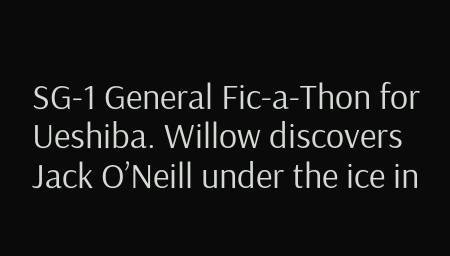SG-1 General Fic-a-Thon for Ueshiba. Willow discovers Jack O’Neill under the ice in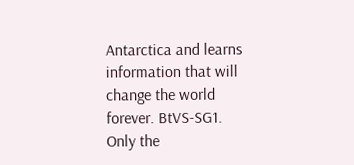Antarctica and learns information that will change the world forever. BtVS-SG1.
Only the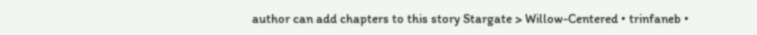author can add chapters to this story Stargate > Willow-Centered • trinfaneb •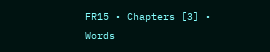FR15 • Chapters [3] • Words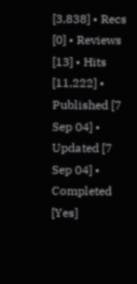[3,838] • Recs [0] • Reviews [13] • Hits [11,222] • Published [7 Sep 04] • Updated [7 Sep 04] • Completed [Yes]